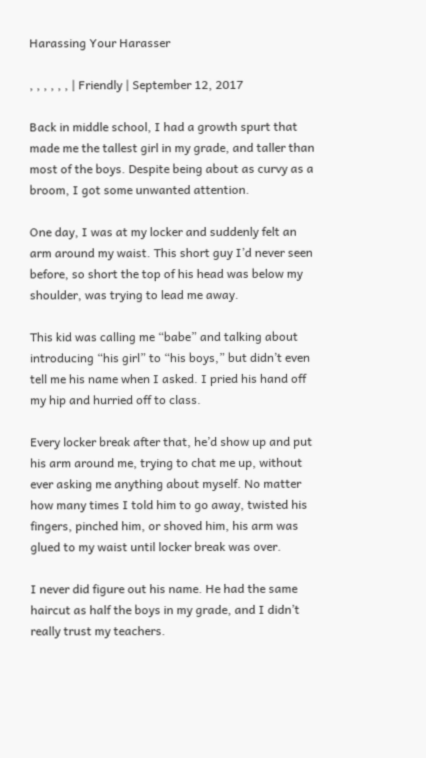Harassing Your Harasser

, , , , , , | Friendly | September 12, 2017

Back in middle school, I had a growth spurt that made me the tallest girl in my grade, and taller than most of the boys. Despite being about as curvy as a broom, I got some unwanted attention.

One day, I was at my locker and suddenly felt an arm around my waist. This short guy I’d never seen before, so short the top of his head was below my shoulder, was trying to lead me away.

This kid was calling me “babe” and talking about introducing “his girl” to “his boys,” but didn’t even tell me his name when I asked. I pried his hand off my hip and hurried off to class.

Every locker break after that, he’d show up and put his arm around me, trying to chat me up, without ever asking me anything about myself. No matter how many times I told him to go away, twisted his fingers, pinched him, or shoved him, his arm was glued to my waist until locker break was over.

I never did figure out his name. He had the same haircut as half the boys in my grade, and I didn’t really trust my teachers.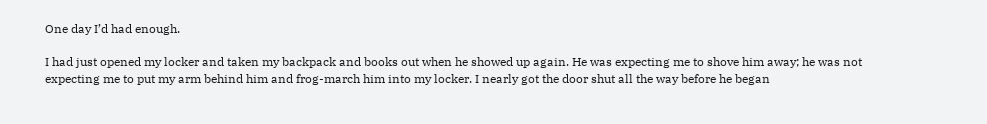One day I’d had enough.

I had just opened my locker and taken my backpack and books out when he showed up again. He was expecting me to shove him away; he was not expecting me to put my arm behind him and frog-march him into my locker. I nearly got the door shut all the way before he began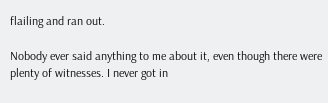flailing and ran out.

Nobody ever said anything to me about it, even though there were plenty of witnesses. I never got in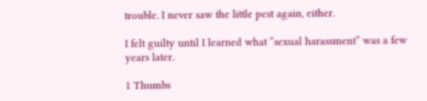trouble. I never saw the little pest again, either.

I felt guilty until I learned what “sexual harassment” was a few years later.

1 Thumbs